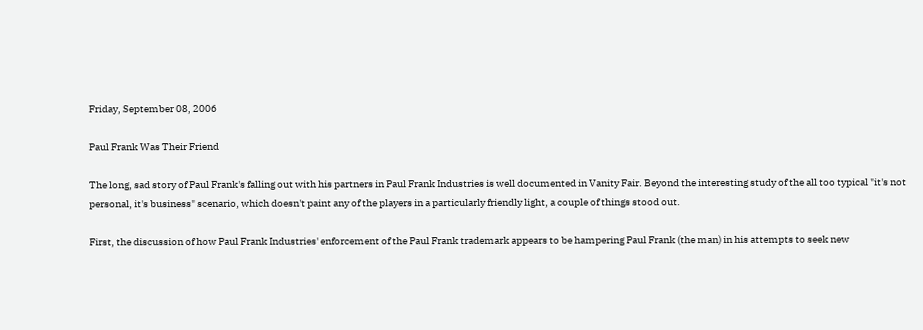Friday, September 08, 2006

Paul Frank Was Their Friend

The long, sad story of Paul Frank's falling out with his partners in Paul Frank Industries is well documented in Vanity Fair. Beyond the interesting study of the all too typical "it's not personal, it's business" scenario, which doesn't paint any of the players in a particularly friendly light, a couple of things stood out.

First, the discussion of how Paul Frank Industries' enforcement of the Paul Frank trademark appears to be hampering Paul Frank (the man) in his attempts to seek new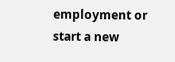employment or start a new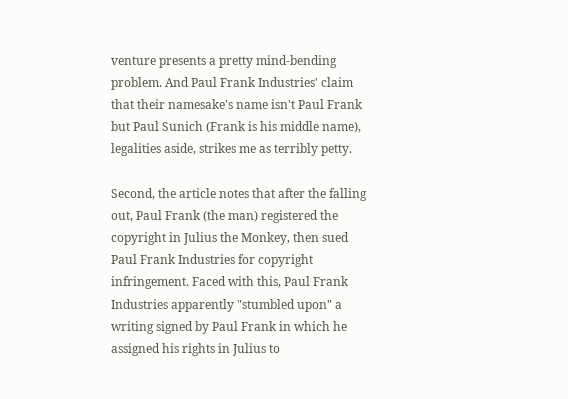venture presents a pretty mind-bending problem. And Paul Frank Industries' claim that their namesake's name isn't Paul Frank but Paul Sunich (Frank is his middle name), legalities aside, strikes me as terribly petty.

Second, the article notes that after the falling out, Paul Frank (the man) registered the copyright in Julius the Monkey, then sued Paul Frank Industries for copyright infringement. Faced with this, Paul Frank Industries apparently "stumbled upon" a writing signed by Paul Frank in which he assigned his rights in Julius to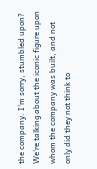the company. I'm sorry, stumbled upon? We're talking about the iconic figure upon whom the company was built, and not only did they not think to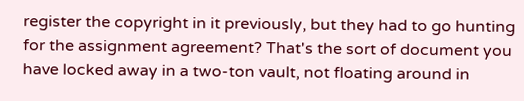register the copyright in it previously, but they had to go hunting for the assignment agreement? That's the sort of document you have locked away in a two-ton vault, not floating around in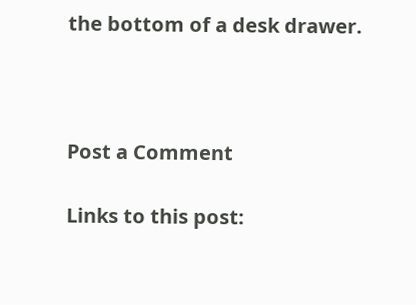the bottom of a desk drawer.



Post a Comment

Links to this post: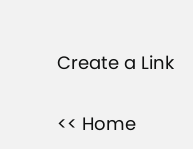Create a Link

<< Home